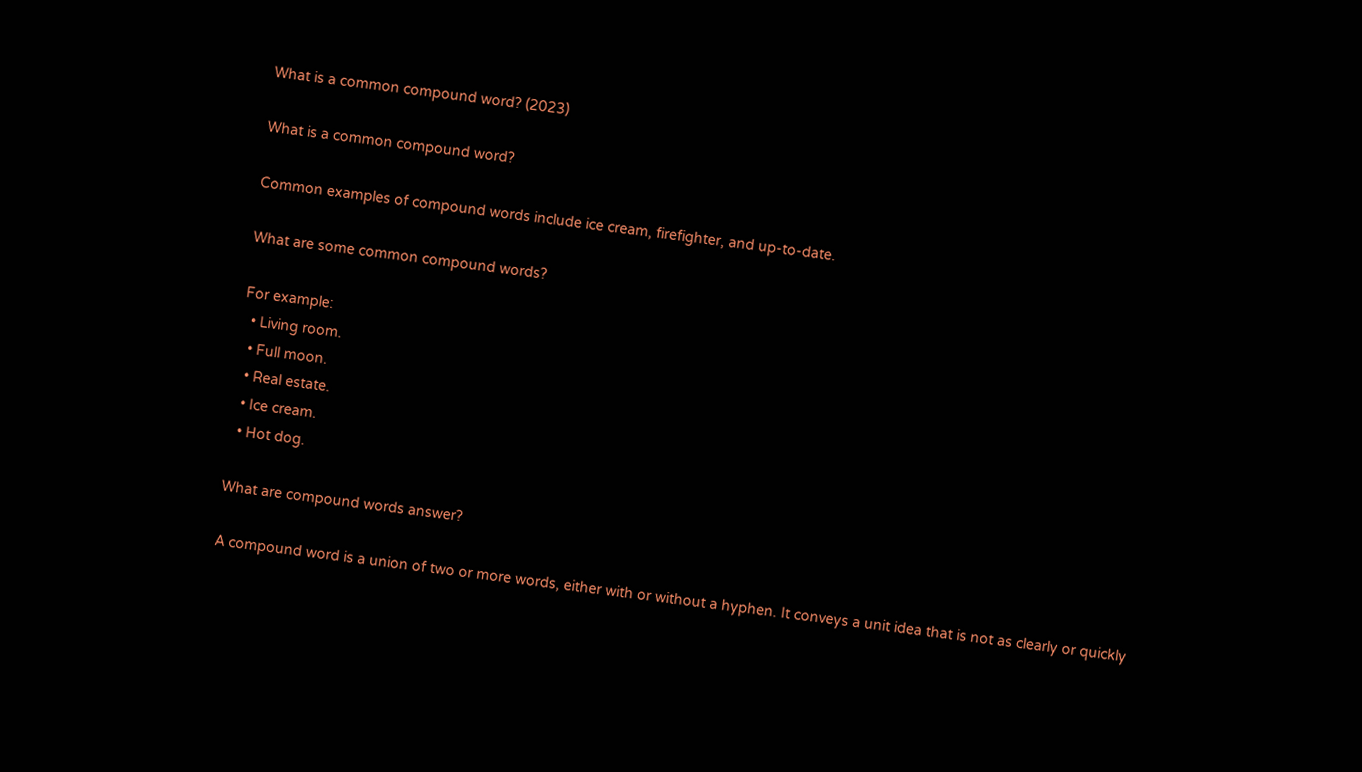What is a common compound word? (2023)

What is a common compound word?

Common examples of compound words include ice cream, firefighter, and up-to-date.

What are some common compound words?

For example:
  • Living room.
  • Full moon.
  • Real estate.
  • Ice cream.
  • Hot dog.

What are compound words answer?

A compound word is a union of two or more words, either with or without a hyphen. It conveys a unit idea that is not as clearly or quickly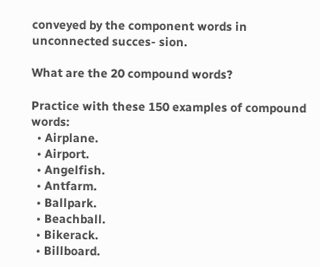conveyed by the component words in unconnected succes- sion.

What are the 20 compound words?

Practice with these 150 examples of compound words:
  • Airplane.
  • Airport.
  • Angelfish.
  • Antfarm.
  • Ballpark.
  • Beachball.
  • Bikerack.
  • Billboard.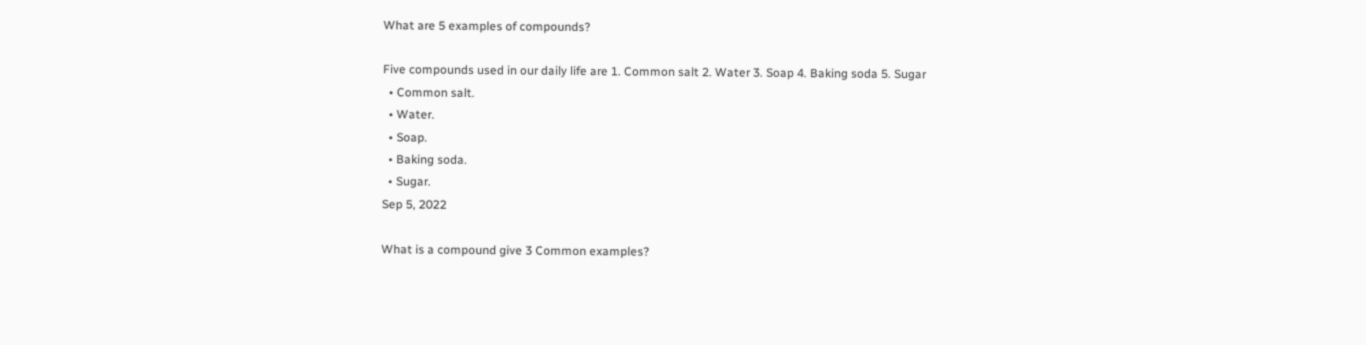What are 5 examples of compounds?

Five compounds used in our daily life are 1. Common salt 2. Water 3. Soap 4. Baking soda 5. Sugar
  • Common salt.
  • Water.
  • Soap.
  • Baking soda.
  • Sugar.
Sep 5, 2022

What is a compound give 3 Common examples?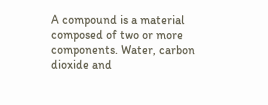A compound is a material composed of two or more components. Water, carbon dioxide and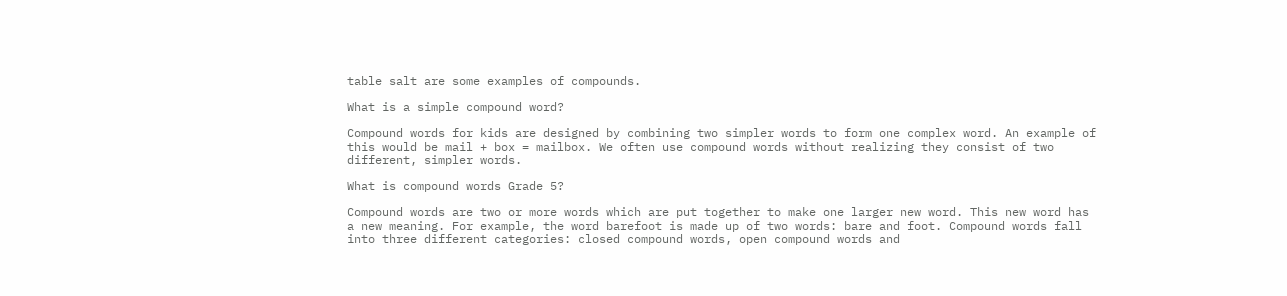table salt are some examples of compounds.

What is a simple compound word?

Compound words for kids are designed by combining two simpler words to form one complex word. An example of this would be mail + box = mailbox. We often use compound words without realizing they consist of two different, simpler words.

What is compound words Grade 5?

Compound words are two or more words which are put together to make one larger new word. This new word has a new meaning. For example, the word barefoot is made up of two words: bare and foot. Compound words fall into three different categories: closed compound words, open compound words and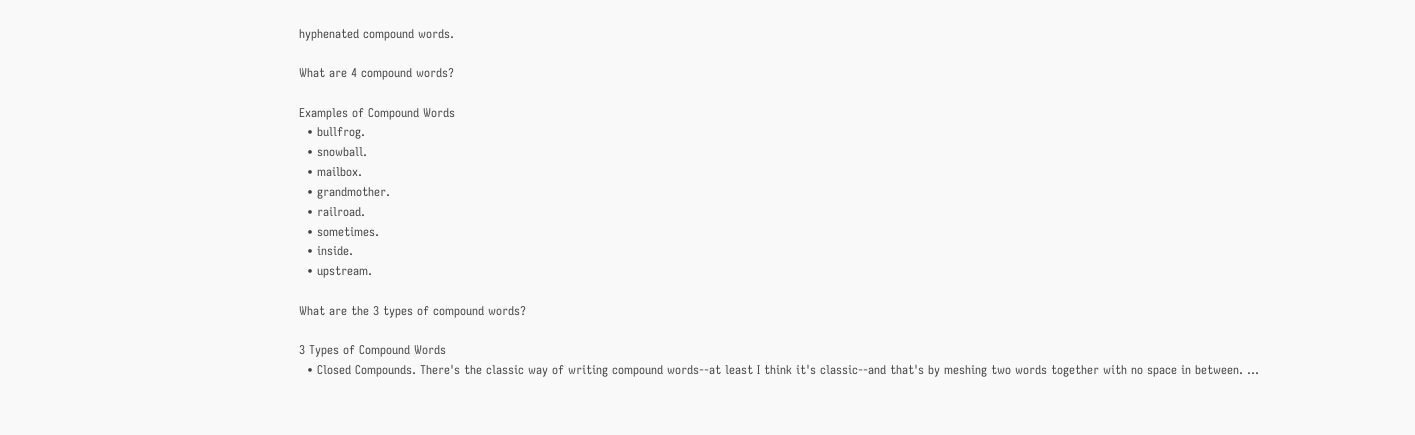hyphenated compound words.

What are 4 compound words?

Examples of Compound Words
  • bullfrog.
  • snowball.
  • mailbox.
  • grandmother.
  • railroad.
  • sometimes.
  • inside.
  • upstream.

What are the 3 types of compound words?

3 Types of Compound Words
  • Closed Compounds. There's the classic way of writing compound words--at least I think it's classic--and that's by meshing two words together with no space in between. ...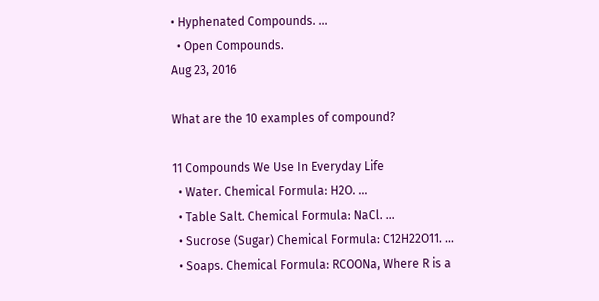• Hyphenated Compounds. ...
  • Open Compounds.
Aug 23, 2016

What are the 10 examples of compound?

11 Compounds We Use In Everyday Life
  • Water. Chemical Formula: H2O. ...
  • Table Salt. Chemical Formula: NaCl. ...
  • Sucrose (Sugar) Chemical Formula: C12H22O11. ...
  • Soaps. Chemical Formula: RCOONa, Where R is a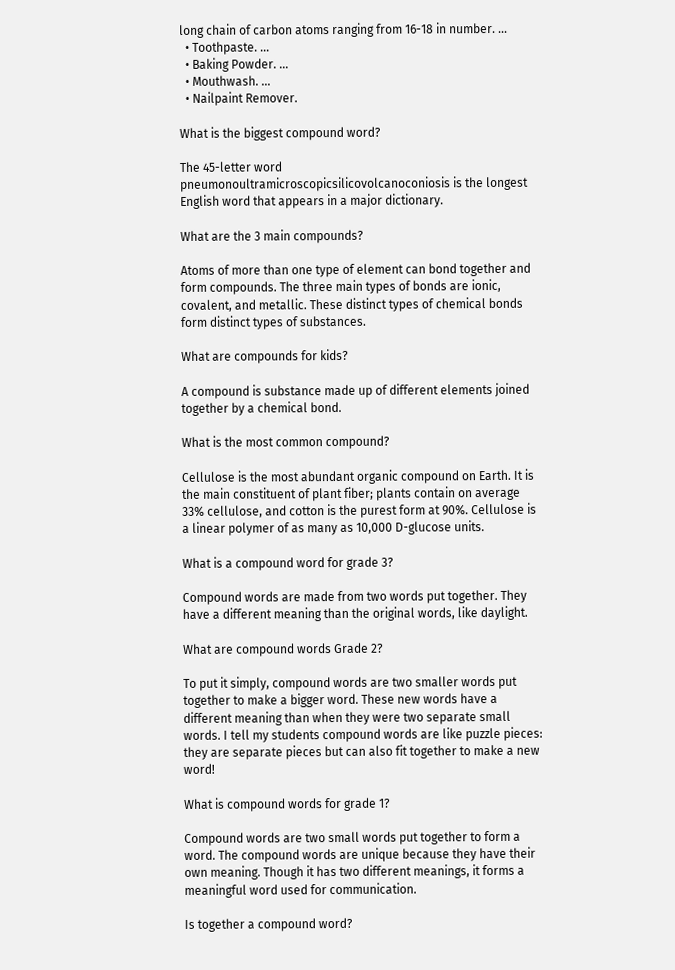long chain of carbon atoms ranging from 16-18 in number. ...
  • Toothpaste. ...
  • Baking Powder. ...
  • Mouthwash. ...
  • Nailpaint Remover.

What is the biggest compound word?

The 45-letter word pneumonoultramicroscopicsilicovolcanoconiosis is the longest English word that appears in a major dictionary.

What are the 3 main compounds?

Atoms of more than one type of element can bond together and form compounds. The three main types of bonds are ionic, covalent, and metallic. These distinct types of chemical bonds form distinct types of substances.

What are compounds for kids?

A compound is substance made up of different elements joined together by a chemical bond.

What is the most common compound?

Cellulose is the most abundant organic compound on Earth. It is the main constituent of plant fiber; plants contain on average 33% cellulose, and cotton is the purest form at 90%. Cellulose is a linear polymer of as many as 10,000 D-glucose units.

What is a compound word for grade 3?

Compound words are made from two words put together. They have a different meaning than the original words, like daylight.

What are compound words Grade 2?

To put it simply, compound words are two smaller words put together to make a bigger word. These new words have a different meaning than when they were two separate small words. I tell my students compound words are like puzzle pieces: they are separate pieces but can also fit together to make a new word!

What is compound words for grade 1?

Compound words are two small words put together to form a word. The compound words are unique because they have their own meaning. Though it has two different meanings, it forms a meaningful word used for communication.

Is together a compound word?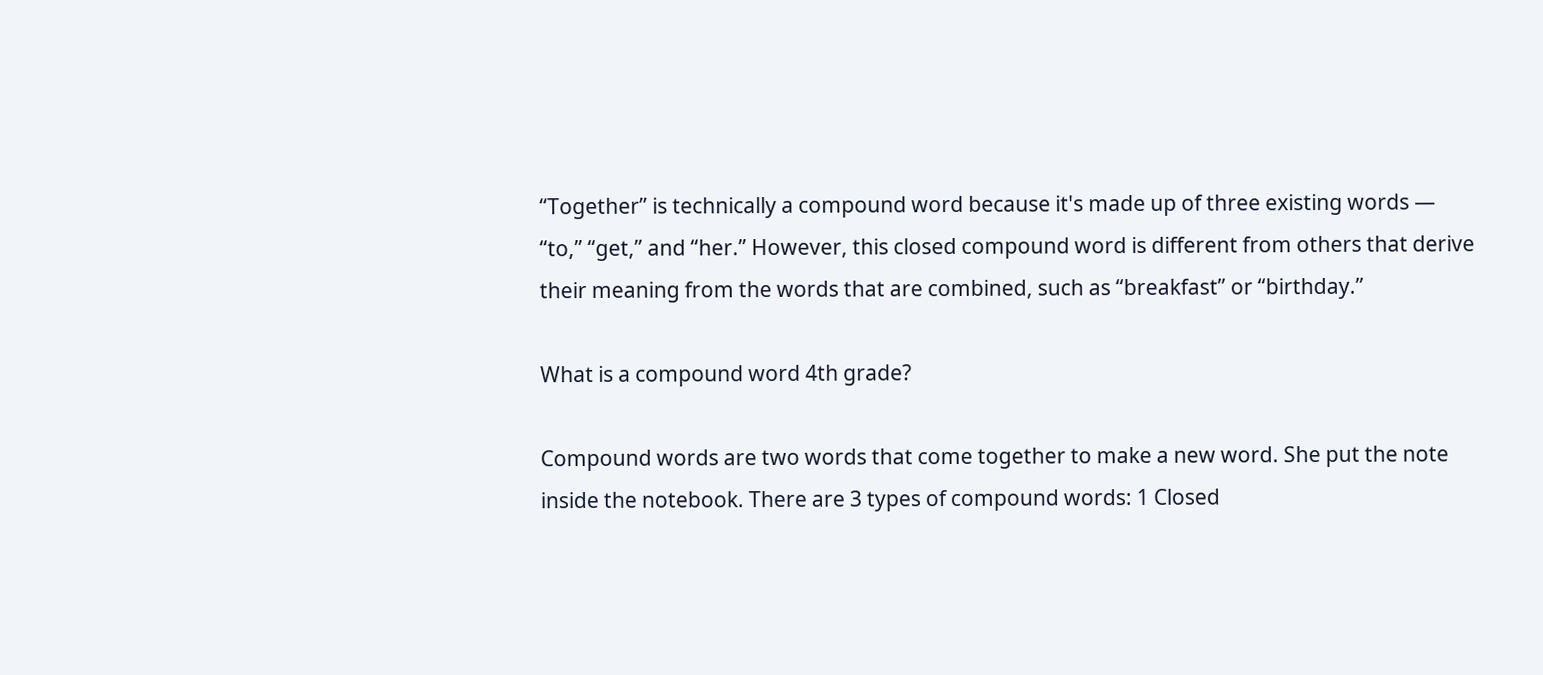“Together” is technically a compound word because it's made up of three existing words — “to,” “get,” and “her.” However, this closed compound word is different from others that derive their meaning from the words that are combined, such as “breakfast” or “birthday.”

What is a compound word 4th grade?

Compound words are two words that come together to make a new word. She put the note inside the notebook. There are 3 types of compound words: 1 Closed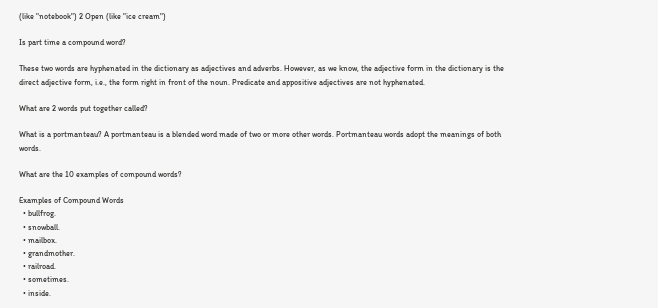(like "notebook") 2 Open (like "ice cream")

Is part time a compound word?

These two words are hyphenated in the dictionary as adjectives and adverbs. However, as we know, the adjective form in the dictionary is the direct adjective form, i.e., the form right in front of the noun. Predicate and appositive adjectives are not hyphenated.

What are 2 words put together called?

What is a portmanteau? A portmanteau is a blended word made of two or more other words. Portmanteau words adopt the meanings of both words.

What are the 10 examples of compound words?

Examples of Compound Words
  • bullfrog.
  • snowball.
  • mailbox.
  • grandmother.
  • railroad.
  • sometimes.
  • inside.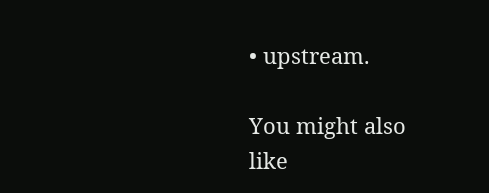• upstream.

You might also like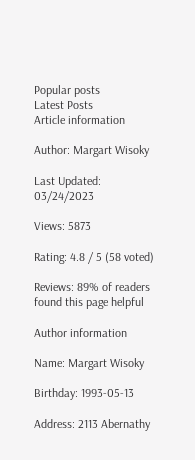Popular posts
Latest Posts
Article information

Author: Margart Wisoky

Last Updated: 03/24/2023

Views: 5873

Rating: 4.8 / 5 (58 voted)

Reviews: 89% of readers found this page helpful

Author information

Name: Margart Wisoky

Birthday: 1993-05-13

Address: 2113 Abernathy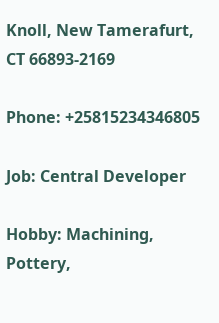Knoll, New Tamerafurt, CT 66893-2169

Phone: +25815234346805

Job: Central Developer

Hobby: Machining, Pottery,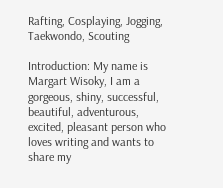Rafting, Cosplaying, Jogging, Taekwondo, Scouting

Introduction: My name is Margart Wisoky, I am a gorgeous, shiny, successful, beautiful, adventurous, excited, pleasant person who loves writing and wants to share my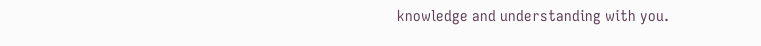knowledge and understanding with you.